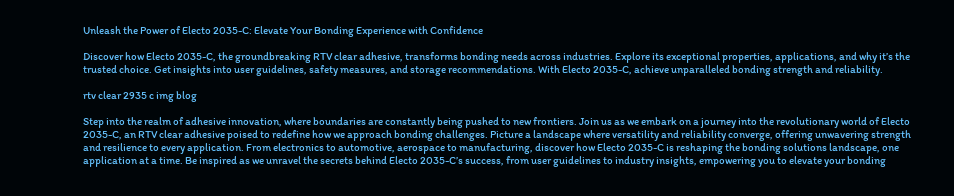Unleash the Power of Electo 2035-C: Elevate Your Bonding Experience with Confidence

Discover how Electo 2035-C, the groundbreaking RTV clear adhesive, transforms bonding needs across industries. Explore its exceptional properties, applications, and why it’s the trusted choice. Get insights into user guidelines, safety measures, and storage recommendations. With Electo 2035-C, achieve unparalleled bonding strength and reliability.

rtv clear 2935 c img blog

Step into the realm of adhesive innovation, where boundaries are constantly being pushed to new frontiers. Join us as we embark on a journey into the revolutionary world of Electo 2035-C, an RTV clear adhesive poised to redefine how we approach bonding challenges. Picture a landscape where versatility and reliability converge, offering unwavering strength and resilience to every application. From electronics to automotive, aerospace to manufacturing, discover how Electo 2035-C is reshaping the bonding solutions landscape, one application at a time. Be inspired as we unravel the secrets behind Electo 2035-C’s success, from user guidelines to industry insights, empowering you to elevate your bonding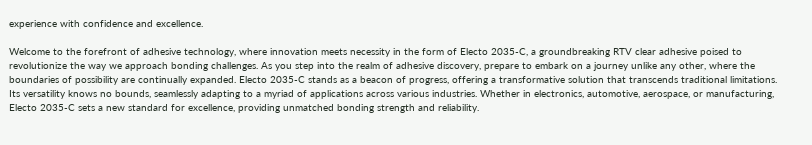experience with confidence and excellence.

Welcome to the forefront of adhesive technology, where innovation meets necessity in the form of Electo 2035-C, a groundbreaking RTV clear adhesive poised to revolutionize the way we approach bonding challenges. As you step into the realm of adhesive discovery, prepare to embark on a journey unlike any other, where the boundaries of possibility are continually expanded. Electo 2035-C stands as a beacon of progress, offering a transformative solution that transcends traditional limitations. Its versatility knows no bounds, seamlessly adapting to a myriad of applications across various industries. Whether in electronics, automotive, aerospace, or manufacturing, Electo 2035-C sets a new standard for excellence, providing unmatched bonding strength and reliability.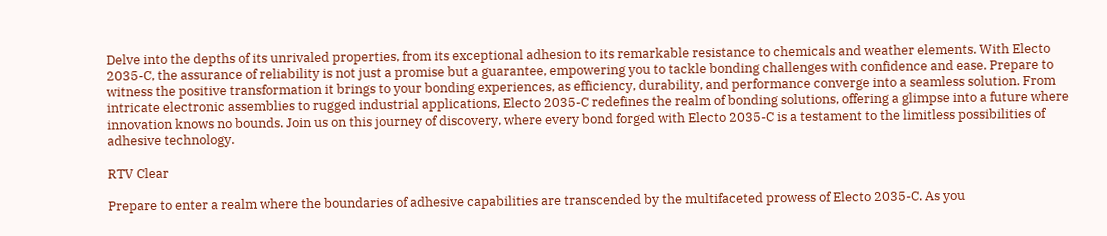Delve into the depths of its unrivaled properties, from its exceptional adhesion to its remarkable resistance to chemicals and weather elements. With Electo 2035-C, the assurance of reliability is not just a promise but a guarantee, empowering you to tackle bonding challenges with confidence and ease. Prepare to witness the positive transformation it brings to your bonding experiences, as efficiency, durability, and performance converge into a seamless solution. From intricate electronic assemblies to rugged industrial applications, Electo 2035-C redefines the realm of bonding solutions, offering a glimpse into a future where innovation knows no bounds. Join us on this journey of discovery, where every bond forged with Electo 2035-C is a testament to the limitless possibilities of adhesive technology.

RTV Clear

Prepare to enter a realm where the boundaries of adhesive capabilities are transcended by the multifaceted prowess of Electo 2035-C. As you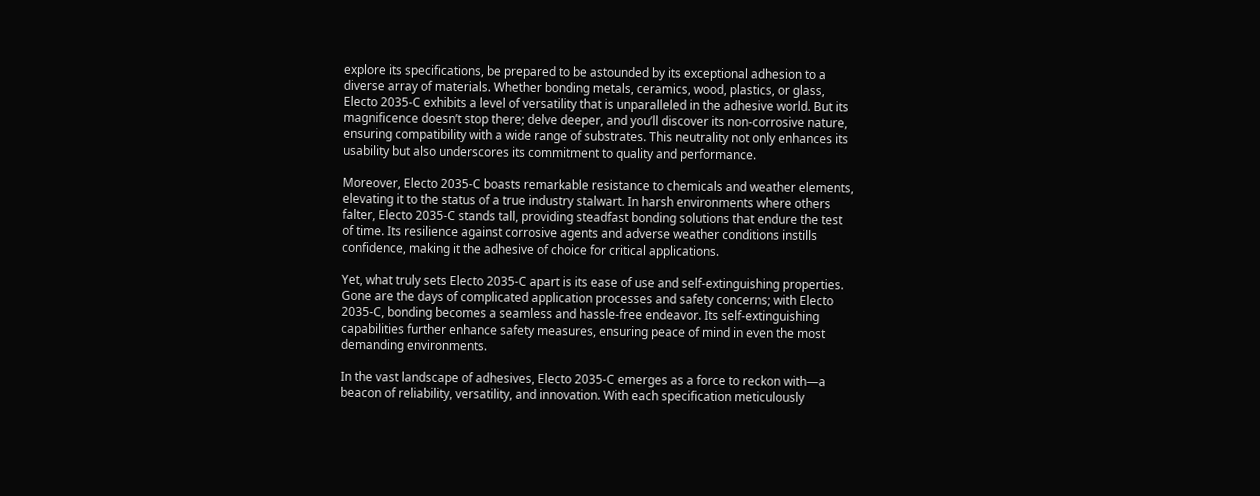explore its specifications, be prepared to be astounded by its exceptional adhesion to a diverse array of materials. Whether bonding metals, ceramics, wood, plastics, or glass, Electo 2035-C exhibits a level of versatility that is unparalleled in the adhesive world. But its magnificence doesn’t stop there; delve deeper, and you’ll discover its non-corrosive nature, ensuring compatibility with a wide range of substrates. This neutrality not only enhances its usability but also underscores its commitment to quality and performance.

Moreover, Electo 2035-C boasts remarkable resistance to chemicals and weather elements, elevating it to the status of a true industry stalwart. In harsh environments where others falter, Electo 2035-C stands tall, providing steadfast bonding solutions that endure the test of time. Its resilience against corrosive agents and adverse weather conditions instills confidence, making it the adhesive of choice for critical applications.

Yet, what truly sets Electo 2035-C apart is its ease of use and self-extinguishing properties. Gone are the days of complicated application processes and safety concerns; with Electo 2035-C, bonding becomes a seamless and hassle-free endeavor. Its self-extinguishing capabilities further enhance safety measures, ensuring peace of mind in even the most demanding environments.

In the vast landscape of adhesives, Electo 2035-C emerges as a force to reckon with—a beacon of reliability, versatility, and innovation. With each specification meticulously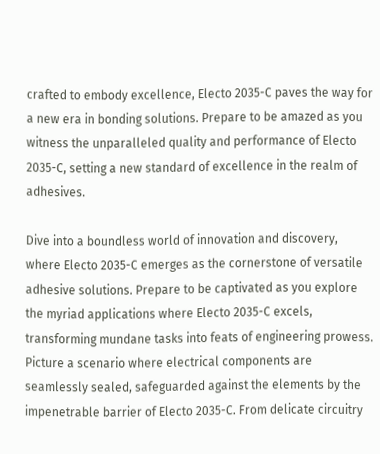crafted to embody excellence, Electo 2035-C paves the way for a new era in bonding solutions. Prepare to be amazed as you witness the unparalleled quality and performance of Electo 2035-C, setting a new standard of excellence in the realm of adhesives.

Dive into a boundless world of innovation and discovery, where Electo 2035-C emerges as the cornerstone of versatile adhesive solutions. Prepare to be captivated as you explore the myriad applications where Electo 2035-C excels, transforming mundane tasks into feats of engineering prowess. Picture a scenario where electrical components are seamlessly sealed, safeguarded against the elements by the impenetrable barrier of Electo 2035-C. From delicate circuitry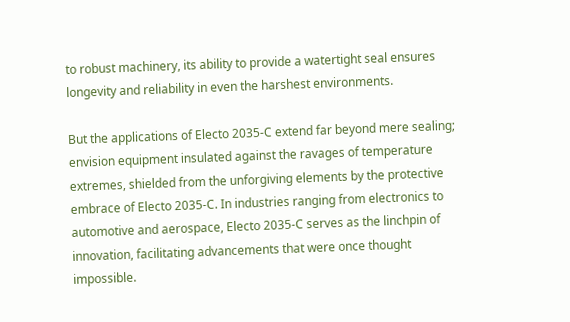to robust machinery, its ability to provide a watertight seal ensures longevity and reliability in even the harshest environments.

But the applications of Electo 2035-C extend far beyond mere sealing; envision equipment insulated against the ravages of temperature extremes, shielded from the unforgiving elements by the protective embrace of Electo 2035-C. In industries ranging from electronics to automotive and aerospace, Electo 2035-C serves as the linchpin of innovation, facilitating advancements that were once thought impossible.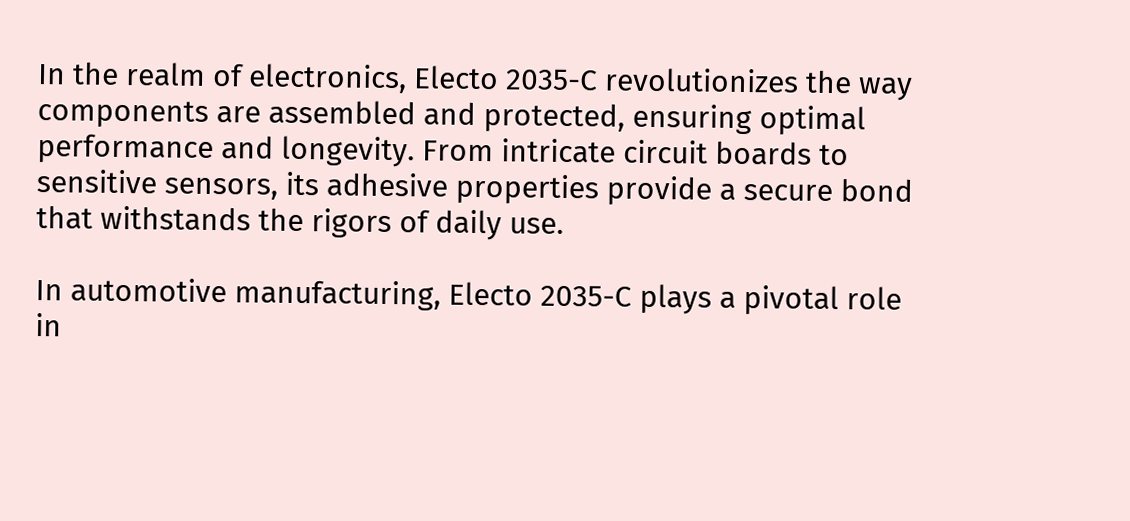In the realm of electronics, Electo 2035-C revolutionizes the way components are assembled and protected, ensuring optimal performance and longevity. From intricate circuit boards to sensitive sensors, its adhesive properties provide a secure bond that withstands the rigors of daily use.

In automotive manufacturing, Electo 2035-C plays a pivotal role in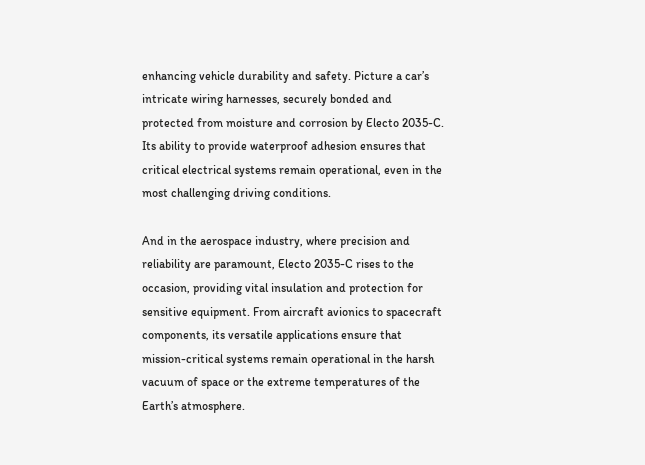enhancing vehicle durability and safety. Picture a car’s intricate wiring harnesses, securely bonded and protected from moisture and corrosion by Electo 2035-C. Its ability to provide waterproof adhesion ensures that critical electrical systems remain operational, even in the most challenging driving conditions.

And in the aerospace industry, where precision and reliability are paramount, Electo 2035-C rises to the occasion, providing vital insulation and protection for sensitive equipment. From aircraft avionics to spacecraft components, its versatile applications ensure that mission-critical systems remain operational in the harsh vacuum of space or the extreme temperatures of the Earth’s atmosphere.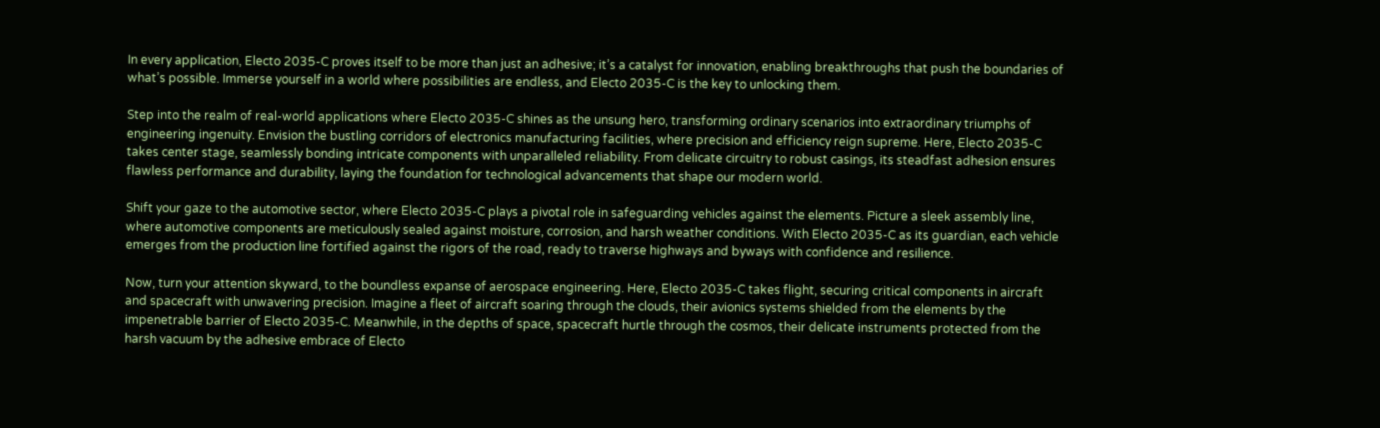In every application, Electo 2035-C proves itself to be more than just an adhesive; it’s a catalyst for innovation, enabling breakthroughs that push the boundaries of what’s possible. Immerse yourself in a world where possibilities are endless, and Electo 2035-C is the key to unlocking them.

Step into the realm of real-world applications where Electo 2035-C shines as the unsung hero, transforming ordinary scenarios into extraordinary triumphs of engineering ingenuity. Envision the bustling corridors of electronics manufacturing facilities, where precision and efficiency reign supreme. Here, Electo 2035-C takes center stage, seamlessly bonding intricate components with unparalleled reliability. From delicate circuitry to robust casings, its steadfast adhesion ensures flawless performance and durability, laying the foundation for technological advancements that shape our modern world.

Shift your gaze to the automotive sector, where Electo 2035-C plays a pivotal role in safeguarding vehicles against the elements. Picture a sleek assembly line, where automotive components are meticulously sealed against moisture, corrosion, and harsh weather conditions. With Electo 2035-C as its guardian, each vehicle emerges from the production line fortified against the rigors of the road, ready to traverse highways and byways with confidence and resilience.

Now, turn your attention skyward, to the boundless expanse of aerospace engineering. Here, Electo 2035-C takes flight, securing critical components in aircraft and spacecraft with unwavering precision. Imagine a fleet of aircraft soaring through the clouds, their avionics systems shielded from the elements by the impenetrable barrier of Electo 2035-C. Meanwhile, in the depths of space, spacecraft hurtle through the cosmos, their delicate instruments protected from the harsh vacuum by the adhesive embrace of Electo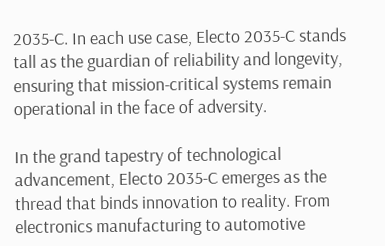2035-C. In each use case, Electo 2035-C stands tall as the guardian of reliability and longevity, ensuring that mission-critical systems remain operational in the face of adversity.

In the grand tapestry of technological advancement, Electo 2035-C emerges as the thread that binds innovation to reality. From electronics manufacturing to automotive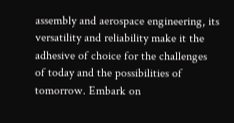assembly and aerospace engineering, its versatility and reliability make it the adhesive of choice for the challenges of today and the possibilities of tomorrow. Embark on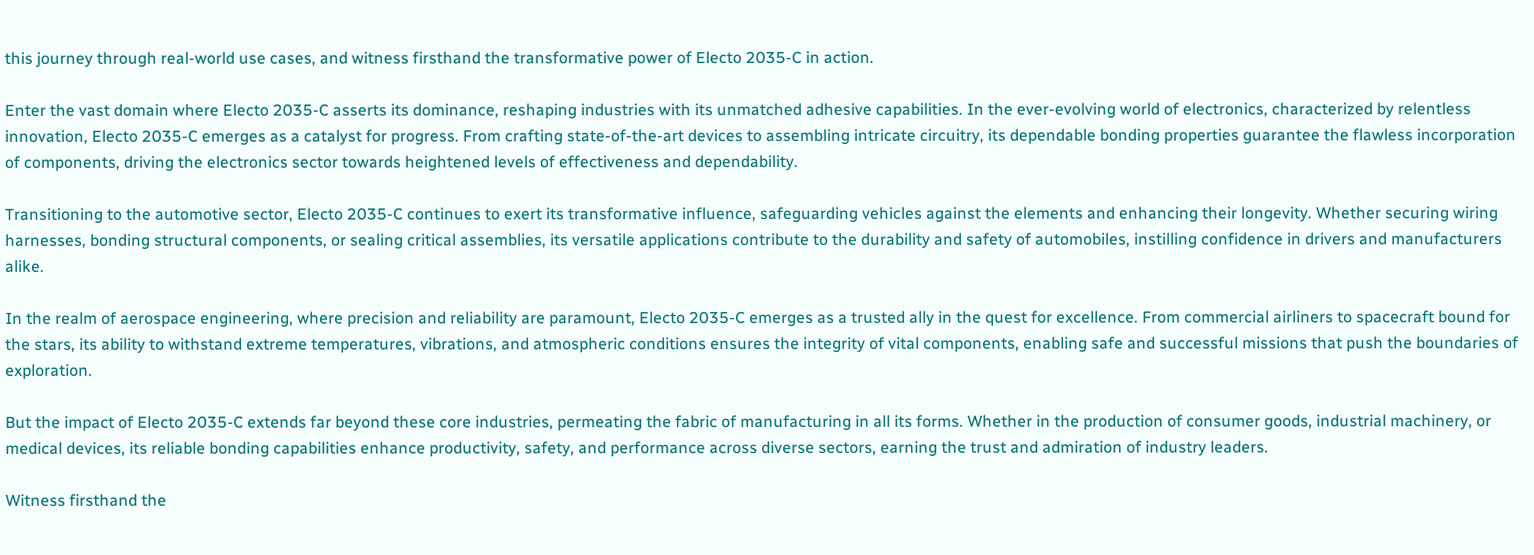this journey through real-world use cases, and witness firsthand the transformative power of Electo 2035-C in action.

Enter the vast domain where Electo 2035-C asserts its dominance, reshaping industries with its unmatched adhesive capabilities. In the ever-evolving world of electronics, characterized by relentless innovation, Electo 2035-C emerges as a catalyst for progress. From crafting state-of-the-art devices to assembling intricate circuitry, its dependable bonding properties guarantee the flawless incorporation of components, driving the electronics sector towards heightened levels of effectiveness and dependability.

Transitioning to the automotive sector, Electo 2035-C continues to exert its transformative influence, safeguarding vehicles against the elements and enhancing their longevity. Whether securing wiring harnesses, bonding structural components, or sealing critical assemblies, its versatile applications contribute to the durability and safety of automobiles, instilling confidence in drivers and manufacturers alike.

In the realm of aerospace engineering, where precision and reliability are paramount, Electo 2035-C emerges as a trusted ally in the quest for excellence. From commercial airliners to spacecraft bound for the stars, its ability to withstand extreme temperatures, vibrations, and atmospheric conditions ensures the integrity of vital components, enabling safe and successful missions that push the boundaries of exploration.

But the impact of Electo 2035-C extends far beyond these core industries, permeating the fabric of manufacturing in all its forms. Whether in the production of consumer goods, industrial machinery, or medical devices, its reliable bonding capabilities enhance productivity, safety, and performance across diverse sectors, earning the trust and admiration of industry leaders.

Witness firsthand the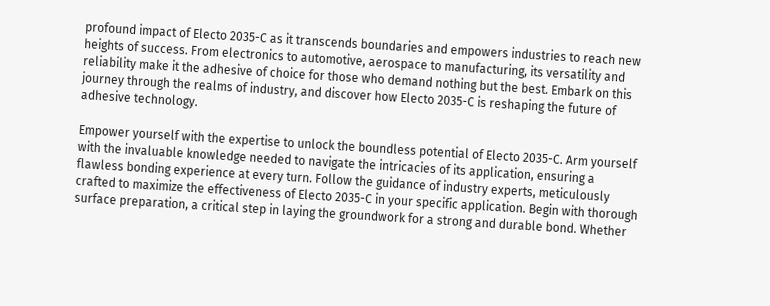profound impact of Electo 2035-C as it transcends boundaries and empowers industries to reach new heights of success. From electronics to automotive, aerospace to manufacturing, its versatility and reliability make it the adhesive of choice for those who demand nothing but the best. Embark on this journey through the realms of industry, and discover how Electo 2035-C is reshaping the future of adhesive technology.

Empower yourself with the expertise to unlock the boundless potential of Electo 2035-C. Arm yourself with the invaluable knowledge needed to navigate the intricacies of its application, ensuring a flawless bonding experience at every turn. Follow the guidance of industry experts, meticulously crafted to maximize the effectiveness of Electo 2035-C in your specific application. Begin with thorough surface preparation, a critical step in laying the groundwork for a strong and durable bond. Whether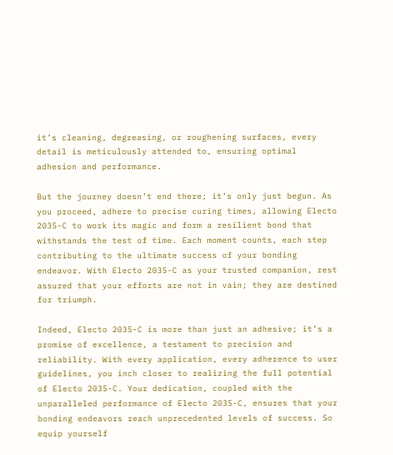it’s cleaning, degreasing, or roughening surfaces, every detail is meticulously attended to, ensuring optimal adhesion and performance.

But the journey doesn’t end there; it’s only just begun. As you proceed, adhere to precise curing times, allowing Electo 2035-C to work its magic and form a resilient bond that withstands the test of time. Each moment counts, each step contributing to the ultimate success of your bonding endeavor. With Electo 2035-C as your trusted companion, rest assured that your efforts are not in vain; they are destined for triumph.

Indeed, Electo 2035-C is more than just an adhesive; it’s a promise of excellence, a testament to precision and reliability. With every application, every adherence to user guidelines, you inch closer to realizing the full potential of Electo 2035-C. Your dedication, coupled with the unparalleled performance of Electo 2035-C, ensures that your bonding endeavors reach unprecedented levels of success. So equip yourself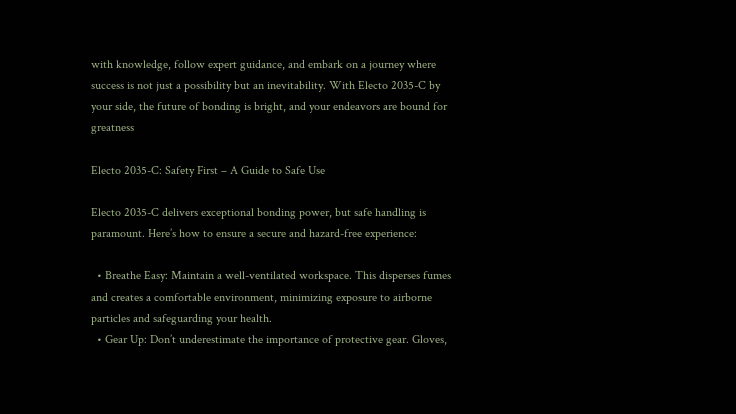with knowledge, follow expert guidance, and embark on a journey where success is not just a possibility but an inevitability. With Electo 2035-C by your side, the future of bonding is bright, and your endeavors are bound for greatness

Electo 2035-C: Safety First – A Guide to Safe Use

Electo 2035-C delivers exceptional bonding power, but safe handling is paramount. Here’s how to ensure a secure and hazard-free experience:

  • Breathe Easy: Maintain a well-ventilated workspace. This disperses fumes and creates a comfortable environment, minimizing exposure to airborne particles and safeguarding your health.
  • Gear Up: Don’t underestimate the importance of protective gear. Gloves,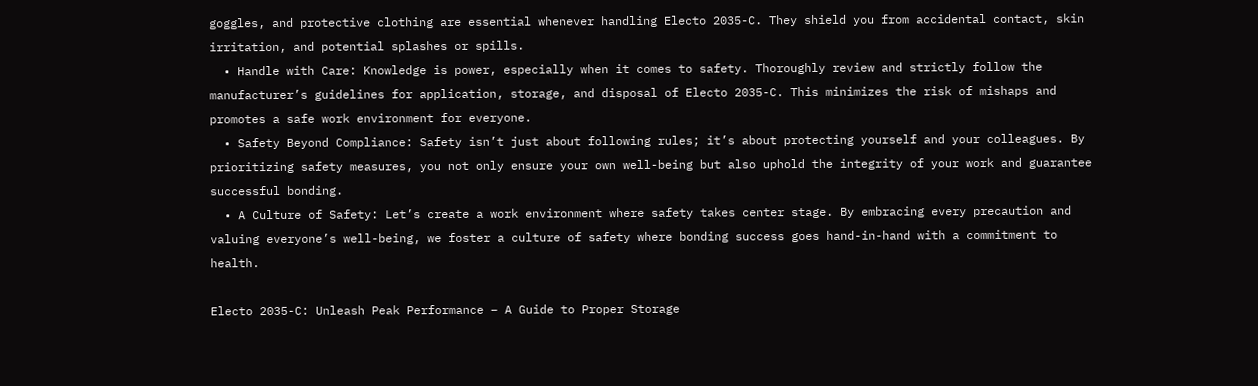goggles, and protective clothing are essential whenever handling Electo 2035-C. They shield you from accidental contact, skin irritation, and potential splashes or spills.
  • Handle with Care: Knowledge is power, especially when it comes to safety. Thoroughly review and strictly follow the manufacturer’s guidelines for application, storage, and disposal of Electo 2035-C. This minimizes the risk of mishaps and promotes a safe work environment for everyone.
  • Safety Beyond Compliance: Safety isn’t just about following rules; it’s about protecting yourself and your colleagues. By prioritizing safety measures, you not only ensure your own well-being but also uphold the integrity of your work and guarantee successful bonding.
  • A Culture of Safety: Let’s create a work environment where safety takes center stage. By embracing every precaution and valuing everyone’s well-being, we foster a culture of safety where bonding success goes hand-in-hand with a commitment to health.

Electo 2035-C: Unleash Peak Performance – A Guide to Proper Storage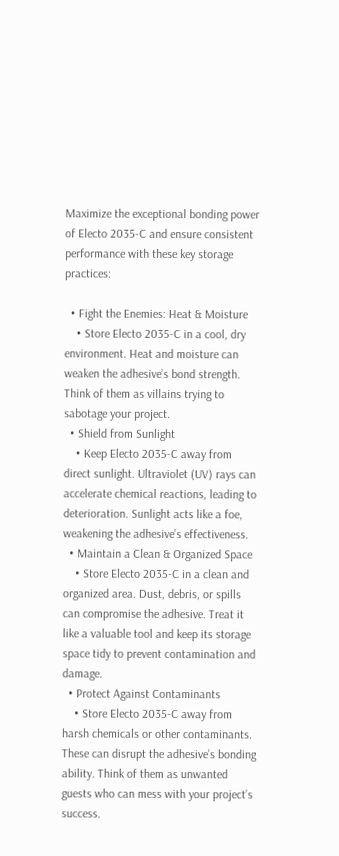Maximize the exceptional bonding power of Electo 2035-C and ensure consistent performance with these key storage practices:

  • Fight the Enemies: Heat & Moisture
    • Store Electo 2035-C in a cool, dry environment. Heat and moisture can weaken the adhesive’s bond strength. Think of them as villains trying to sabotage your project.
  • Shield from Sunlight
    • Keep Electo 2035-C away from direct sunlight. Ultraviolet (UV) rays can accelerate chemical reactions, leading to deterioration. Sunlight acts like a foe, weakening the adhesive’s effectiveness.
  • Maintain a Clean & Organized Space
    • Store Electo 2035-C in a clean and organized area. Dust, debris, or spills can compromise the adhesive. Treat it like a valuable tool and keep its storage space tidy to prevent contamination and damage.
  • Protect Against Contaminants
    • Store Electo 2035-C away from harsh chemicals or other contaminants. These can disrupt the adhesive’s bonding ability. Think of them as unwanted guests who can mess with your project’s success.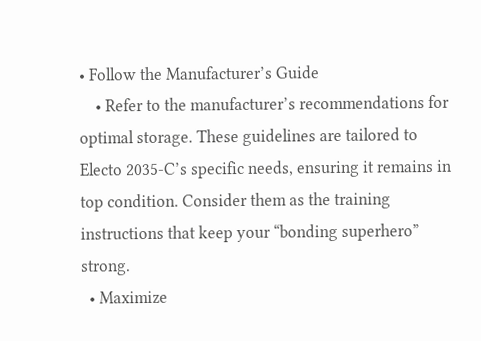• Follow the Manufacturer’s Guide
    • Refer to the manufacturer’s recommendations for optimal storage. These guidelines are tailored to Electo 2035-C’s specific needs, ensuring it remains in top condition. Consider them as the training instructions that keep your “bonding superhero” strong.
  • Maximize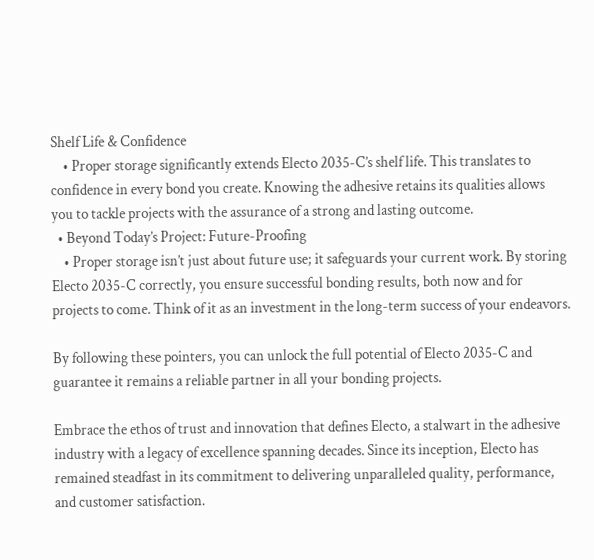Shelf Life & Confidence
    • Proper storage significantly extends Electo 2035-C’s shelf life. This translates to confidence in every bond you create. Knowing the adhesive retains its qualities allows you to tackle projects with the assurance of a strong and lasting outcome.
  • Beyond Today’s Project: Future-Proofing
    • Proper storage isn’t just about future use; it safeguards your current work. By storing Electo 2035-C correctly, you ensure successful bonding results, both now and for projects to come. Think of it as an investment in the long-term success of your endeavors.

By following these pointers, you can unlock the full potential of Electo 2035-C and guarantee it remains a reliable partner in all your bonding projects.

Embrace the ethos of trust and innovation that defines Electo, a stalwart in the adhesive industry with a legacy of excellence spanning decades. Since its inception, Electo has remained steadfast in its commitment to delivering unparalleled quality, performance, and customer satisfaction.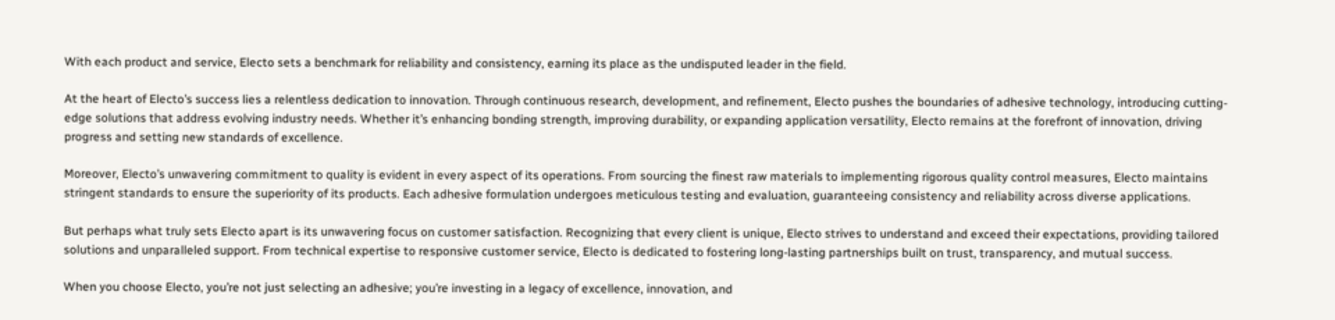With each product and service, Electo sets a benchmark for reliability and consistency, earning its place as the undisputed leader in the field.

At the heart of Electo’s success lies a relentless dedication to innovation. Through continuous research, development, and refinement, Electo pushes the boundaries of adhesive technology, introducing cutting-edge solutions that address evolving industry needs. Whether it’s enhancing bonding strength, improving durability, or expanding application versatility, Electo remains at the forefront of innovation, driving progress and setting new standards of excellence.

Moreover, Electo’s unwavering commitment to quality is evident in every aspect of its operations. From sourcing the finest raw materials to implementing rigorous quality control measures, Electo maintains stringent standards to ensure the superiority of its products. Each adhesive formulation undergoes meticulous testing and evaluation, guaranteeing consistency and reliability across diverse applications.

But perhaps what truly sets Electo apart is its unwavering focus on customer satisfaction. Recognizing that every client is unique, Electo strives to understand and exceed their expectations, providing tailored solutions and unparalleled support. From technical expertise to responsive customer service, Electo is dedicated to fostering long-lasting partnerships built on trust, transparency, and mutual success.

When you choose Electo, you’re not just selecting an adhesive; you’re investing in a legacy of excellence, innovation, and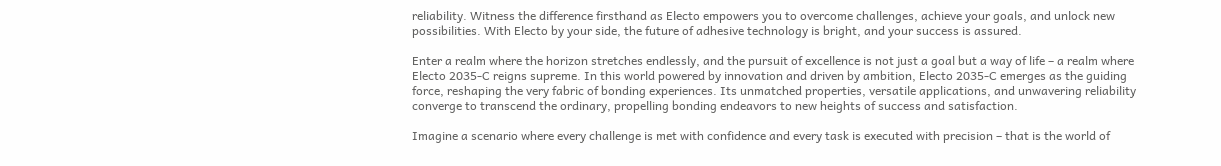reliability. Witness the difference firsthand as Electo empowers you to overcome challenges, achieve your goals, and unlock new possibilities. With Electo by your side, the future of adhesive technology is bright, and your success is assured.

Enter a realm where the horizon stretches endlessly, and the pursuit of excellence is not just a goal but a way of life – a realm where Electo 2035-C reigns supreme. In this world powered by innovation and driven by ambition, Electo 2035-C emerges as the guiding force, reshaping the very fabric of bonding experiences. Its unmatched properties, versatile applications, and unwavering reliability converge to transcend the ordinary, propelling bonding endeavors to new heights of success and satisfaction.

Imagine a scenario where every challenge is met with confidence and every task is executed with precision – that is the world of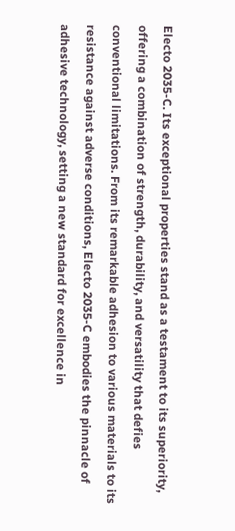Electo 2035-C. Its exceptional properties stand as a testament to its superiority, offering a combination of strength, durability, and versatility that defies conventional limitations. From its remarkable adhesion to various materials to its resistance against adverse conditions, Electo 2035-C embodies the pinnacle of adhesive technology, setting a new standard for excellence in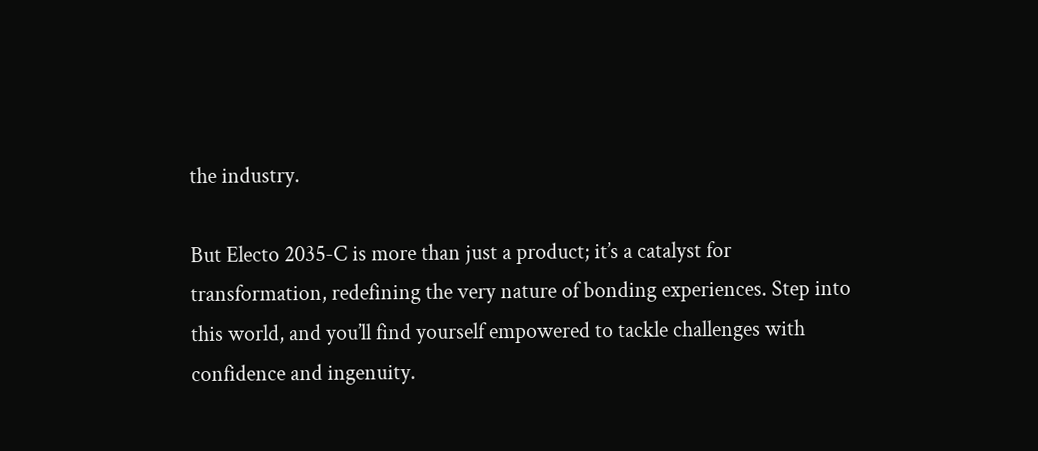the industry.

But Electo 2035-C is more than just a product; it’s a catalyst for transformation, redefining the very nature of bonding experiences. Step into this world, and you’ll find yourself empowered to tackle challenges with confidence and ingenuity.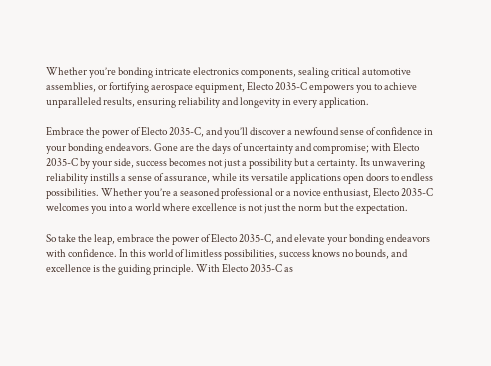Whether you’re bonding intricate electronics components, sealing critical automotive assemblies, or fortifying aerospace equipment, Electo 2035-C empowers you to achieve unparalleled results, ensuring reliability and longevity in every application.

Embrace the power of Electo 2035-C, and you’ll discover a newfound sense of confidence in your bonding endeavors. Gone are the days of uncertainty and compromise; with Electo 2035-C by your side, success becomes not just a possibility but a certainty. Its unwavering reliability instills a sense of assurance, while its versatile applications open doors to endless possibilities. Whether you’re a seasoned professional or a novice enthusiast, Electo 2035-C welcomes you into a world where excellence is not just the norm but the expectation.

So take the leap, embrace the power of Electo 2035-C, and elevate your bonding endeavors with confidence. In this world of limitless possibilities, success knows no bounds, and excellence is the guiding principle. With Electo 2035-C as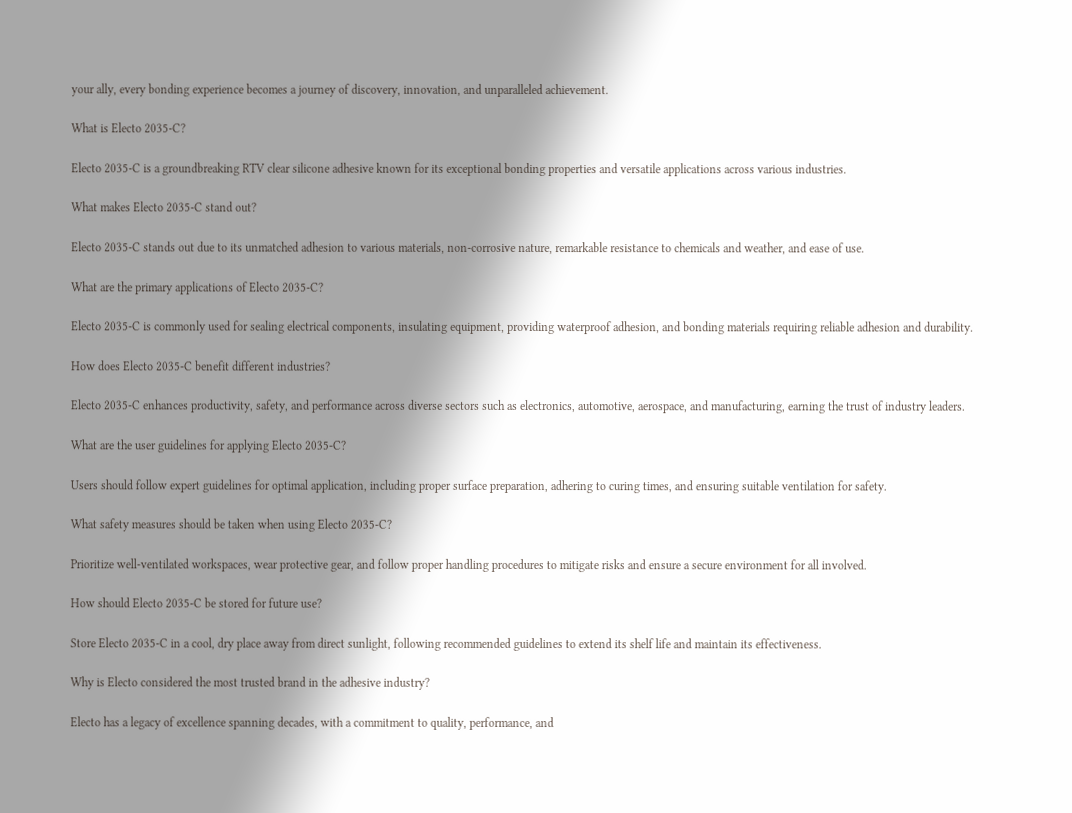your ally, every bonding experience becomes a journey of discovery, innovation, and unparalleled achievement.

What is Electo 2035-C?

Electo 2035-C is a groundbreaking RTV clear silicone adhesive known for its exceptional bonding properties and versatile applications across various industries.

What makes Electo 2035-C stand out?

Electo 2035-C stands out due to its unmatched adhesion to various materials, non-corrosive nature, remarkable resistance to chemicals and weather, and ease of use.

What are the primary applications of Electo 2035-C?

Electo 2035-C is commonly used for sealing electrical components, insulating equipment, providing waterproof adhesion, and bonding materials requiring reliable adhesion and durability.

How does Electo 2035-C benefit different industries?

Electo 2035-C enhances productivity, safety, and performance across diverse sectors such as electronics, automotive, aerospace, and manufacturing, earning the trust of industry leaders.

What are the user guidelines for applying Electo 2035-C?

Users should follow expert guidelines for optimal application, including proper surface preparation, adhering to curing times, and ensuring suitable ventilation for safety.

What safety measures should be taken when using Electo 2035-C?

Prioritize well-ventilated workspaces, wear protective gear, and follow proper handling procedures to mitigate risks and ensure a secure environment for all involved.

How should Electo 2035-C be stored for future use?

Store Electo 2035-C in a cool, dry place away from direct sunlight, following recommended guidelines to extend its shelf life and maintain its effectiveness.

Why is Electo considered the most trusted brand in the adhesive industry?

Electo has a legacy of excellence spanning decades, with a commitment to quality, performance, and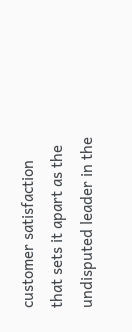customer satisfaction that sets it apart as the undisputed leader in the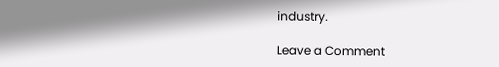industry.

Leave a Comment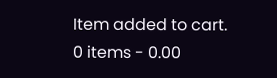Item added to cart.
0 items - 0.00